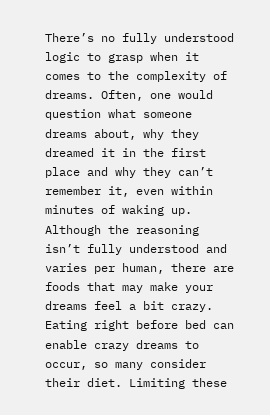There’s no fully understood logic to grasp when it comes to the complexity of dreams. Often, one would question what someone dreams about, why they dreamed it in the first place and why they can’t remember it, even within minutes of waking up. Although the reasoning isn’t fully understood and varies per human, there are foods that may make your dreams feel a bit crazy. Eating right before bed can enable crazy dreams to occur, so many consider their diet. Limiting these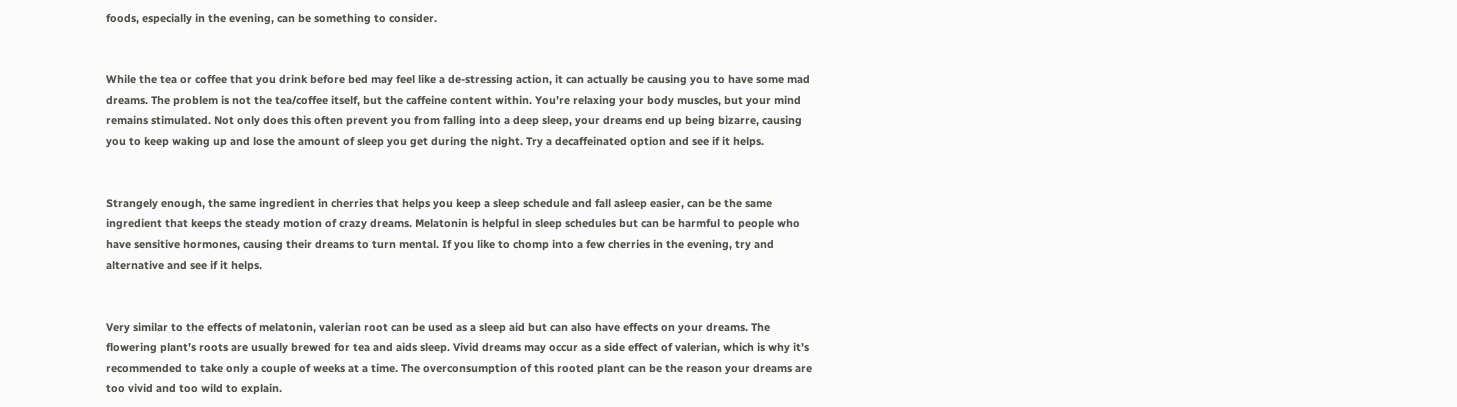foods, especially in the evening, can be something to consider.


While the tea or coffee that you drink before bed may feel like a de-stressing action, it can actually be causing you to have some mad dreams. The problem is not the tea/coffee itself, but the caffeine content within. You’re relaxing your body muscles, but your mind remains stimulated. Not only does this often prevent you from falling into a deep sleep, your dreams end up being bizarre, causing you to keep waking up and lose the amount of sleep you get during the night. Try a decaffeinated option and see if it helps.


Strangely enough, the same ingredient in cherries that helps you keep a sleep schedule and fall asleep easier, can be the same ingredient that keeps the steady motion of crazy dreams. Melatonin is helpful in sleep schedules but can be harmful to people who have sensitive hormones, causing their dreams to turn mental. If you like to chomp into a few cherries in the evening, try and alternative and see if it helps.


Very similar to the effects of melatonin, valerian root can be used as a sleep aid but can also have effects on your dreams. The flowering plant’s roots are usually brewed for tea and aids sleep. Vivid dreams may occur as a side effect of valerian, which is why it’s recommended to take only a couple of weeks at a time. The overconsumption of this rooted plant can be the reason your dreams are too vivid and too wild to explain.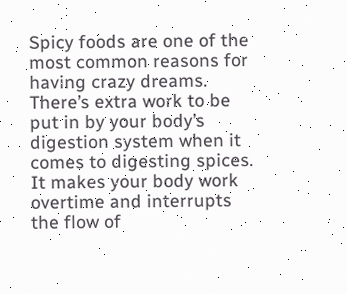Spicy foods are one of the most common reasons for having crazy dreams. There’s extra work to be put in by your body’s digestion system when it comes to digesting spices. It makes your body work overtime and interrupts the flow of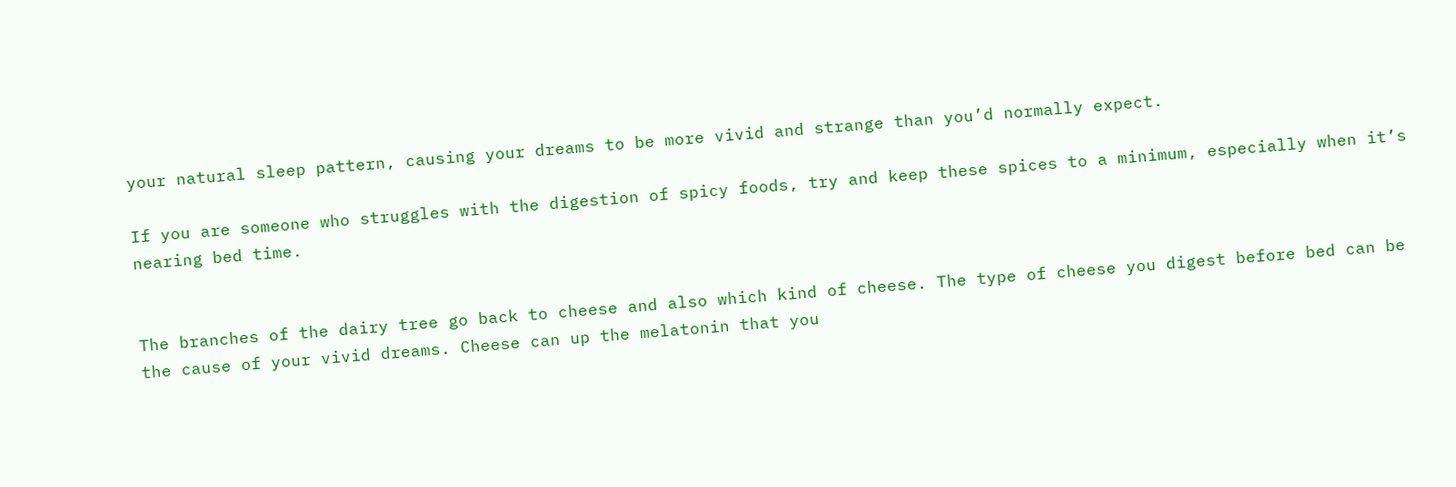your natural sleep pattern, causing your dreams to be more vivid and strange than you’d normally expect.

If you are someone who struggles with the digestion of spicy foods, try and keep these spices to a minimum, especially when it’s nearing bed time.


The branches of the dairy tree go back to cheese and also which kind of cheese. The type of cheese you digest before bed can be the cause of your vivid dreams. Cheese can up the melatonin that you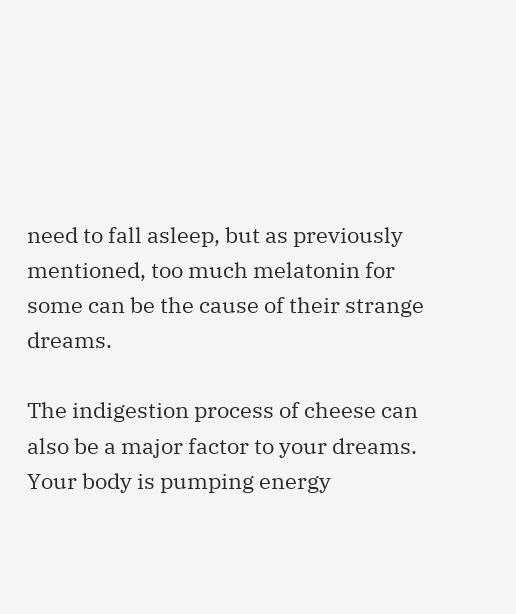need to fall asleep, but as previously mentioned, too much melatonin for some can be the cause of their strange dreams.

The indigestion process of cheese can also be a major factor to your dreams. Your body is pumping energy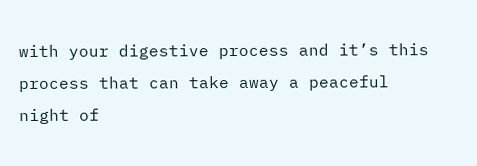with your digestive process and it’s this process that can take away a peaceful night of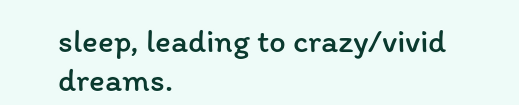sleep, leading to crazy/vivid dreams.